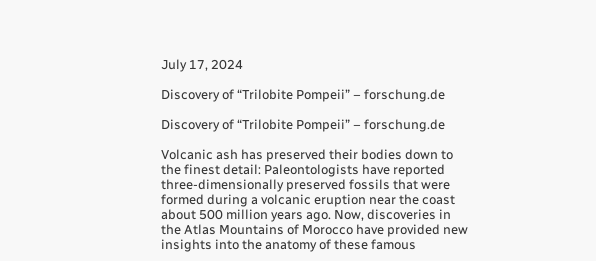July 17, 2024

Discovery of “Trilobite Pompeii” – forschung.de

Discovery of “Trilobite Pompeii” – forschung.de

Volcanic ash has preserved their bodies down to the finest detail: Paleontologists have reported three-dimensionally preserved fossils that were formed during a volcanic eruption near the coast about 500 million years ago. Now, discoveries in the Atlas Mountains of Morocco have provided new insights into the anatomy of these famous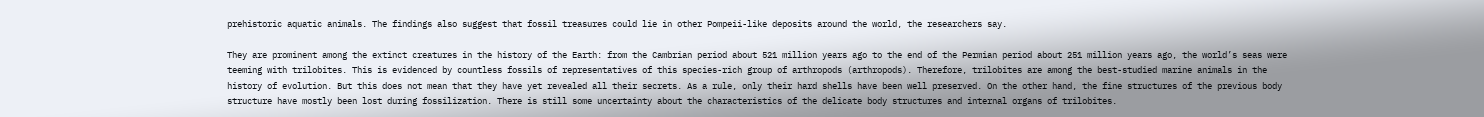prehistoric aquatic animals. The findings also suggest that fossil treasures could lie in other Pompeii-like deposits around the world, the researchers say.

They are prominent among the extinct creatures in the history of the Earth: from the Cambrian period about 521 million years ago to the end of the Permian period about 251 million years ago, the world’s seas were teeming with trilobites. This is evidenced by countless fossils of representatives of this species-rich group of arthropods (arthropods). Therefore, trilobites are among the best-studied marine animals in the history of evolution. But this does not mean that they have yet revealed all their secrets. As a rule, only their hard shells have been well preserved. On the other hand, the fine structures of the previous body structure have mostly been lost during fossilization. There is still some uncertainty about the characteristics of the delicate body structures and internal organs of trilobites.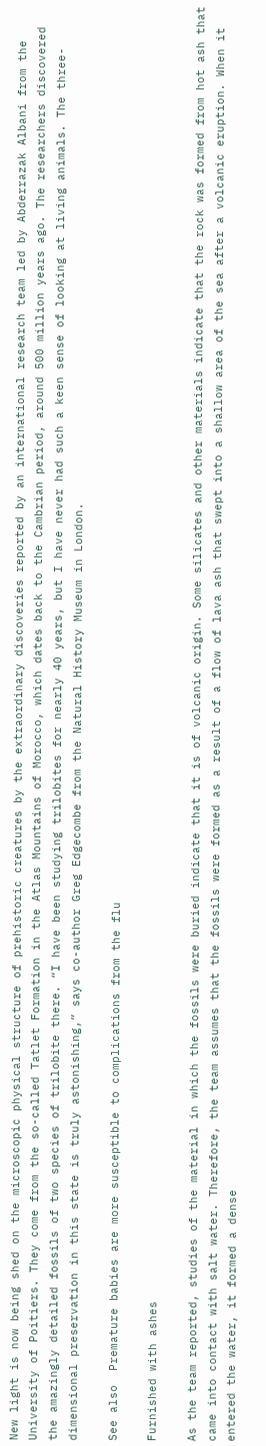New light is now being shed on the microscopic physical structure of prehistoric creatures by the extraordinary discoveries reported by an international research team led by Abderrazak Albani from the University of Poitiers. They come from the so-called Tatlet Formation in the Atlas Mountains of Morocco, which dates back to the Cambrian period, around 500 million years ago. The researchers discovered the amazingly detailed fossils of two species of trilobite there. “I have been studying trilobites for nearly 40 years, but I have never had such a keen sense of looking at living animals. The three-dimensional preservation in this state is truly astonishing,” says co-author Greg Edgecombe from the Natural History Museum in London.

See also  Premature babies are more susceptible to complications from the flu

Furnished with ashes

As the team reported, studies of the material in which the fossils were buried indicate that it is of volcanic origin. Some silicates and other materials indicate that the rock was formed from hot ash that came into contact with salt water. Therefore, the team assumes that the fossils were formed as a result of a flow of lava ash that swept into a shallow area of the sea after a volcanic eruption. When it entered the water, it formed a dense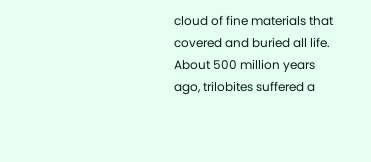cloud of fine materials that covered and buried all life. About 500 million years ago, trilobites suffered a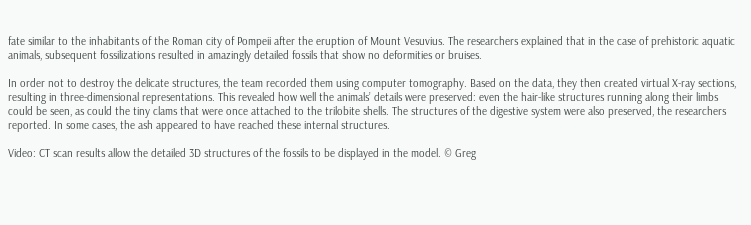fate similar to the inhabitants of the Roman city of Pompeii after the eruption of Mount Vesuvius. The researchers explained that in the case of prehistoric aquatic animals, subsequent fossilizations resulted in amazingly detailed fossils that show no deformities or bruises.

In order not to destroy the delicate structures, the team recorded them using computer tomography. Based on the data, they then created virtual X-ray sections, resulting in three-dimensional representations. This revealed how well the animals’ details were preserved: even the hair-like structures running along their limbs could be seen, as could the tiny clams that were once attached to the trilobite shells. The structures of the digestive system were also preserved, the researchers reported. In some cases, the ash appeared to have reached these internal structures.

Video: CT scan results allow the detailed 3D structures of the fossils to be displayed in the model. © Greg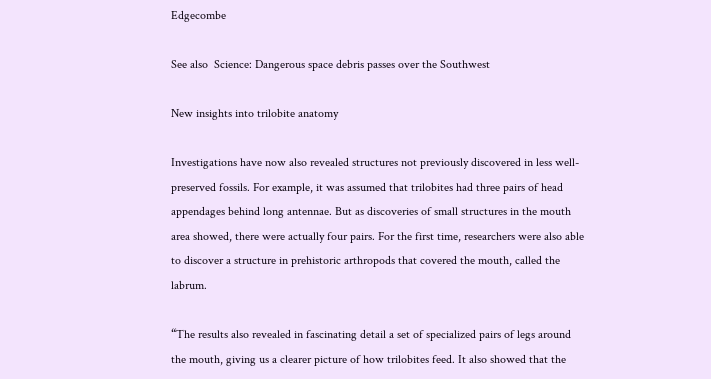Edgecombe

See also  Science: Dangerous space debris passes over the Southwest

New insights into trilobite anatomy

Investigations have now also revealed structures not previously discovered in less well-preserved fossils. For example, it was assumed that trilobites had three pairs of head appendages behind long antennae. But as discoveries of small structures in the mouth area showed, there were actually four pairs. For the first time, researchers were also able to discover a structure in prehistoric arthropods that covered the mouth, called the labrum.

“The results also revealed in fascinating detail a set of specialized pairs of legs around the mouth, giving us a clearer picture of how trilobites feed. It also showed that the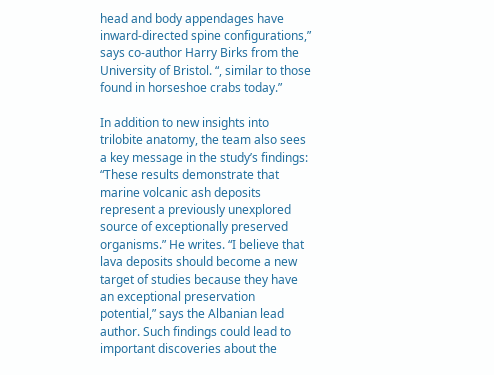head and body appendages have inward-directed spine configurations,” says co-author Harry Birks from the University of Bristol. “, similar to those found in horseshoe crabs today.”

In addition to new insights into trilobite anatomy, the team also sees a key message in the study’s findings: “These results demonstrate that marine volcanic ash deposits represent a previously unexplored source of exceptionally preserved organisms.” He writes. “I believe that lava deposits should become a new target of studies because they have an exceptional preservation potential,” says the Albanian lead author. Such findings could lead to important discoveries about the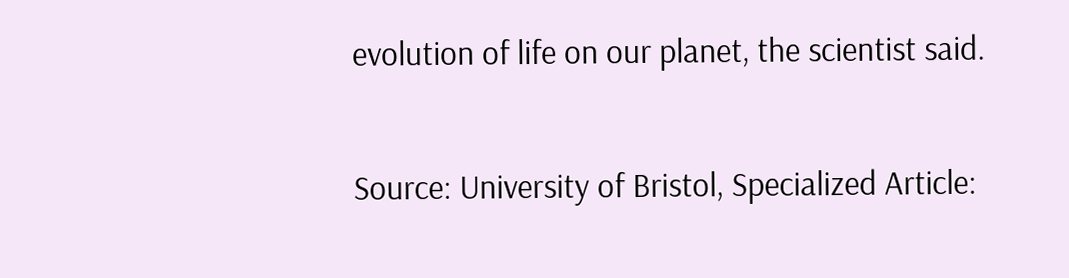evolution of life on our planet, the scientist said.

Source: University of Bristol, Specialized Article: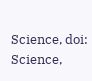Science, doi: Science,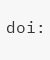doi: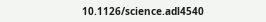10.1126/science.adl4540